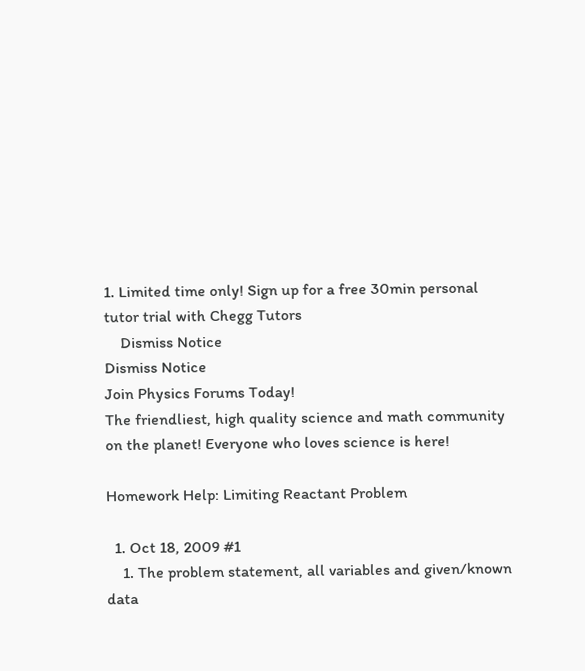1. Limited time only! Sign up for a free 30min personal tutor trial with Chegg Tutors
    Dismiss Notice
Dismiss Notice
Join Physics Forums Today!
The friendliest, high quality science and math community on the planet! Everyone who loves science is here!

Homework Help: Limiting Reactant Problem

  1. Oct 18, 2009 #1
    1. The problem statement, all variables and given/known data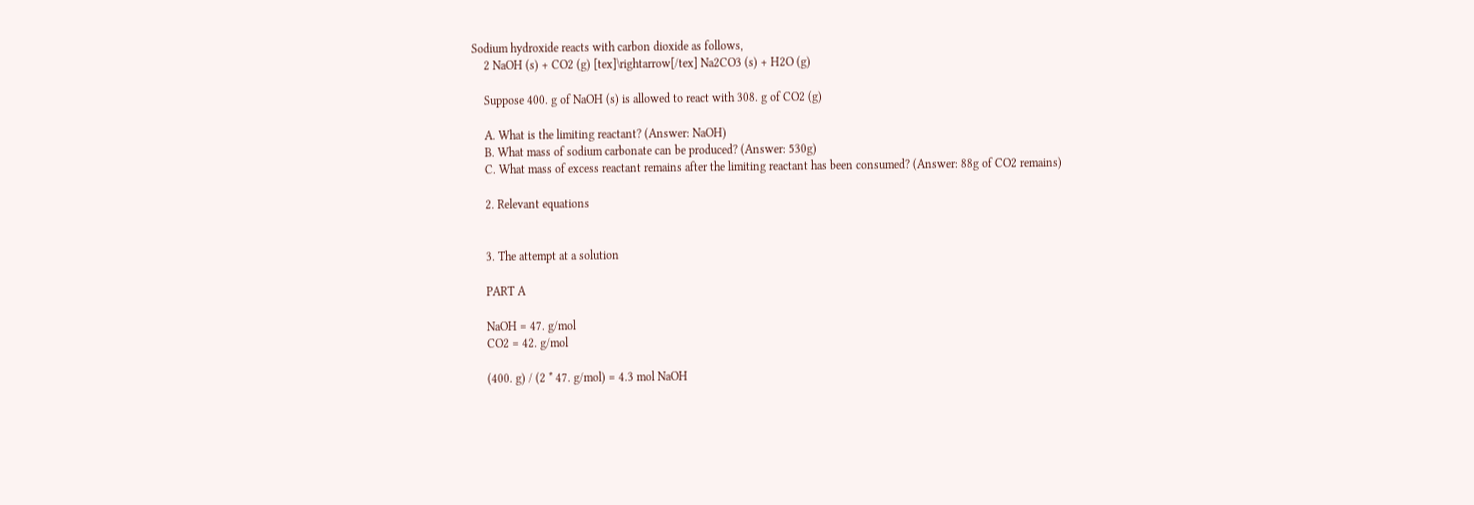Sodium hydroxide reacts with carbon dioxide as follows,
    2 NaOH (s) + CO2 (g) [tex]\rightarrow[/tex] Na2CO3 (s) + H2O (g)

    Suppose 400. g of NaOH (s) is allowed to react with 308. g of CO2 (g)

    A. What is the limiting reactant? (Answer: NaOH)
    B. What mass of sodium carbonate can be produced? (Answer: 530g)
    C. What mass of excess reactant remains after the limiting reactant has been consumed? (Answer: 88g of CO2 remains)

    2. Relevant equations


    3. The attempt at a solution

    PART A

    NaOH = 47. g/mol
    CO2 = 42. g/mol

    (400. g) / (2 * 47. g/mol) = 4.3 mol NaOH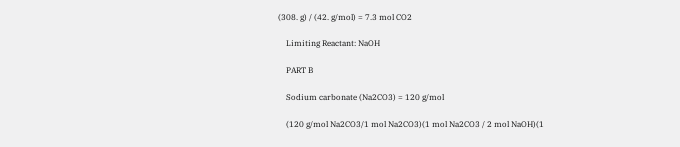(308. g) / (42. g/mol) = 7.3 mol CO2

    Limiting Reactant: NaOH

    PART B

    Sodium carbonate (Na2CO3) = 120 g/mol

    (120 g/mol Na2CO3/1 mol Na2CO3)(1 mol Na2CO3 / 2 mol NaOH)(1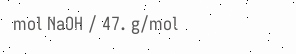mol NaOH / 47. g/mol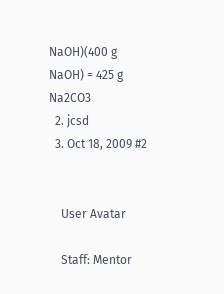NaOH)(400 g NaOH) = 425 g Na2CO3
  2. jcsd
  3. Oct 18, 2009 #2


    User Avatar

    Staff: Mentor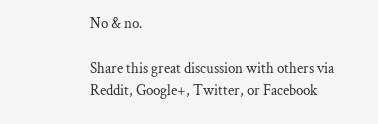No & no.

Share this great discussion with others via Reddit, Google+, Twitter, or Facebook